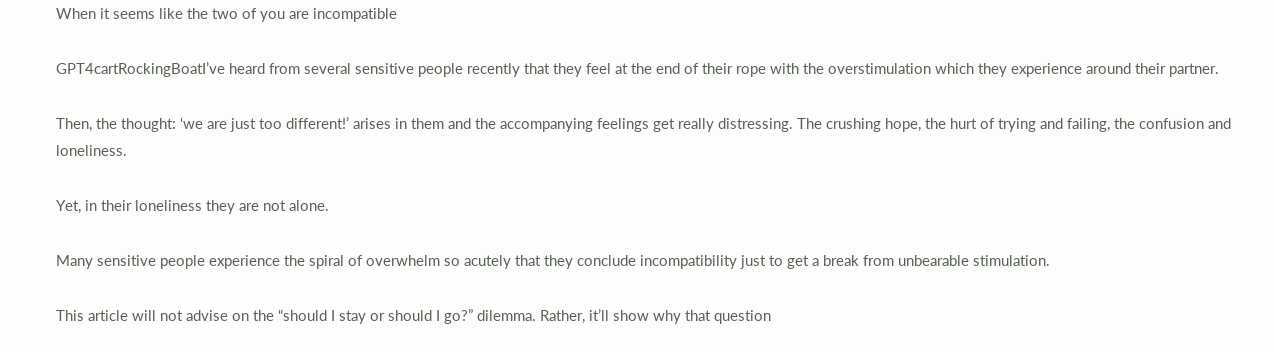When it seems like the two of you are incompatible

GPT4cartRockingBoatI’ve heard from several sensitive people recently that they feel at the end of their rope with the overstimulation which they experience around their partner.

Then, the thought: ‘we are just too different!’ arises in them and the accompanying feelings get really distressing. The crushing hope, the hurt of trying and failing, the confusion and loneliness.

Yet, in their loneliness they are not alone.

Many sensitive people experience the spiral of overwhelm so acutely that they conclude incompatibility just to get a break from unbearable stimulation.

This article will not advise on the “should I stay or should I go?” dilemma. Rather, it’ll show why that question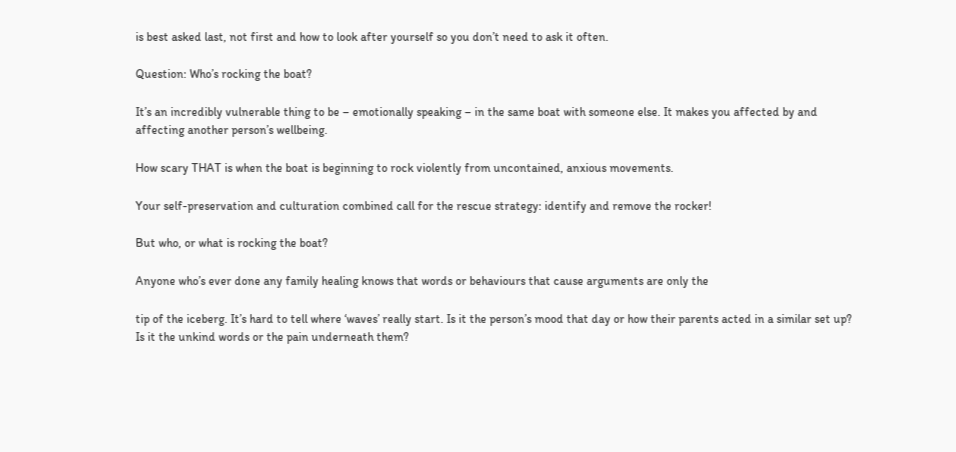is best asked last, not first and how to look after yourself so you don’t need to ask it often.

Question: Who’s rocking the boat?

It’s an incredibly vulnerable thing to be – emotionally speaking – in the same boat with someone else. It makes you affected by and affecting another person’s wellbeing.

How scary THAT is when the boat is beginning to rock violently from uncontained, anxious movements.

Your self-preservation and culturation combined call for the rescue strategy: identify and remove the rocker!

But who, or what is rocking the boat?

Anyone who’s ever done any family healing knows that words or behaviours that cause arguments are only the

tip of the iceberg. It’s hard to tell where ‘waves’ really start. Is it the person’s mood that day or how their parents acted in a similar set up? Is it the unkind words or the pain underneath them?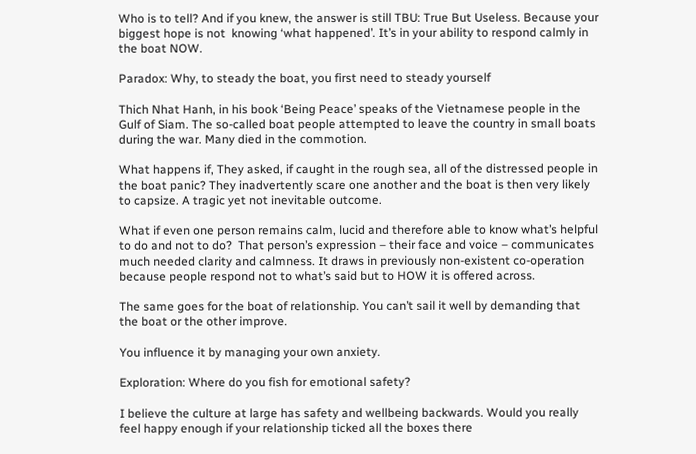Who is to tell? And if you knew, the answer is still TBU: True But Useless. Because your biggest hope is not  knowing ‘what happened’. It’s in your ability to respond calmly in the boat NOW.

Paradox: Why, to steady the boat, you first need to steady yourself

Thich Nhat Hanh, in his book ‘Being Peace’ speaks of the Vietnamese people in the Gulf of Siam. The so-called boat people attempted to leave the country in small boats during the war. Many died in the commotion.

What happens if, They asked, if caught in the rough sea, all of the distressed people in the boat panic? They inadvertently scare one another and the boat is then very likely to capsize. A tragic yet not inevitable outcome.

What if even one person remains calm, lucid and therefore able to know what’s helpful to do and not to do?  That person’s expression – their face and voice – communicates much needed clarity and calmness. It draws in previously non-existent co-operation because people respond not to what’s said but to HOW it is offered across.

The same goes for the boat of relationship. You can’t sail it well by demanding that the boat or the other improve.

You influence it by managing your own anxiety.

Exploration: Where do you fish for emotional safety?

I believe the culture at large has safety and wellbeing backwards. Would you really feel happy enough if your relationship ticked all the boxes there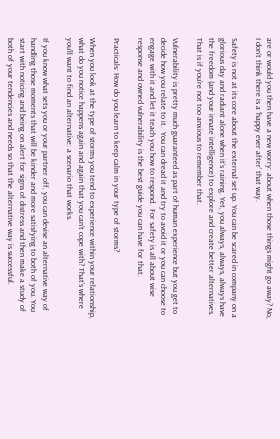are or would you then have a new worry: about when those things might go away? No, I don’t think there is a ‘happy ever after’ that way.

Safety is not at its core about the external set up. You can be scared in company on a glorious day and radiant alone when it’s raining. Yet, you always, always, always have the freedom (and your innate intelligence) to explore and create better alternatives. That is if you’re not too anxious to remember that.

Vulnerability is pretty much guaranteed as part of human experience but you get to decide how you relate to it.  You can dread it and try to avoid it or you can choose to engage with it and let it teach you how to respond.  For safety is all about wise response and owned vulnerability is the best guide you can have for that.

Practicals: How do you learn to keep calm in your type of storms?

When you look at the type of storms you tend to experience within your relationship, what do you notice happens again and again that you can’t cope with? That’s where you’ll want to find an alternative: a scenario that works.

If you know what sets you or your partner off, you can devise an alternative way of handling those moments that will be kinder and more satisfying to both of you. You start with noticing and being on alert for signs of distress and then make a study of both of your tendencies and needs so that the alternative way is successful.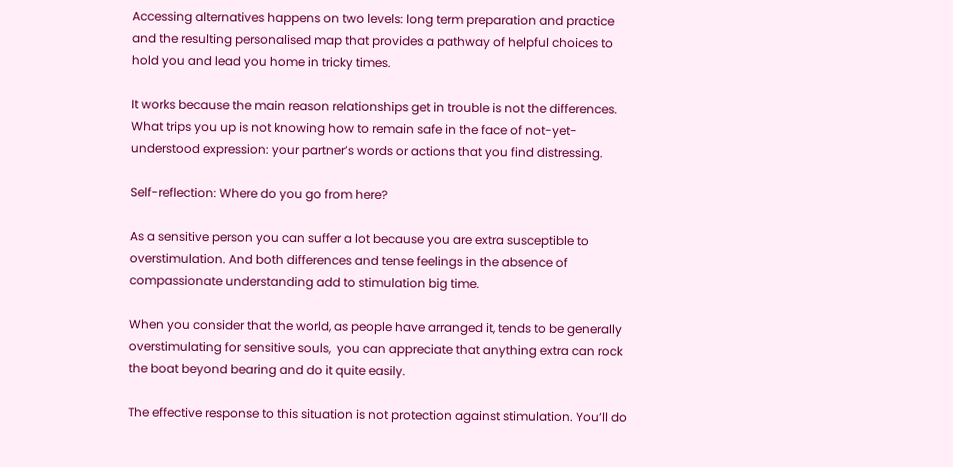Accessing alternatives happens on two levels: long term preparation and practice and the resulting personalised map that provides a pathway of helpful choices to hold you and lead you home in tricky times.

It works because the main reason relationships get in trouble is not the differences. What trips you up is not knowing how to remain safe in the face of not-yet-understood expression: your partner’s words or actions that you find distressing.

Self-reflection: Where do you go from here?

As a sensitive person you can suffer a lot because you are extra susceptible to overstimulation. And both differences and tense feelings in the absence of compassionate understanding add to stimulation big time.

When you consider that the world, as people have arranged it, tends to be generally overstimulating for sensitive souls,  you can appreciate that anything extra can rock the boat beyond bearing and do it quite easily.

The effective response to this situation is not protection against stimulation. You’ll do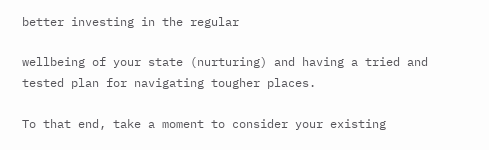better investing in the regular

wellbeing of your state (nurturing) and having a tried and tested plan for navigating tougher places.

To that end, take a moment to consider your existing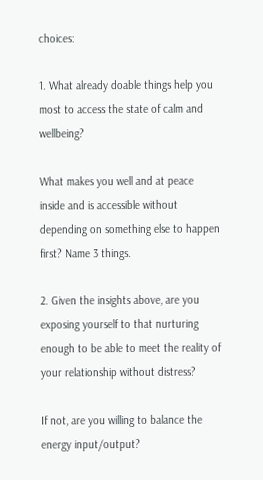choices:

1. What already doable things help you most to access the state of calm and wellbeing?

What makes you well and at peace inside and is accessible without depending on something else to happen first? Name 3 things.

2. Given the insights above, are you exposing yourself to that nurturing enough to be able to meet the reality of your relationship without distress?

If not, are you willing to balance the energy input/output?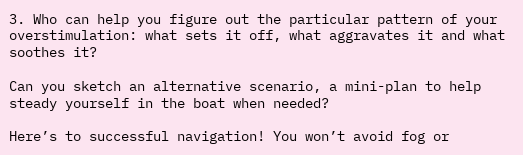3. Who can help you figure out the particular pattern of your overstimulation: what sets it off, what aggravates it and what soothes it?

Can you sketch an alternative scenario, a mini-plan to help steady yourself in the boat when needed?

Here’s to successful navigation! You won’t avoid fog or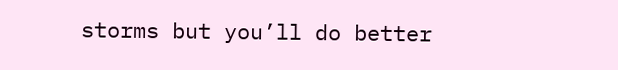storms but you’ll do better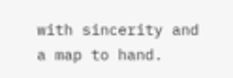with sincerity and a map to hand.